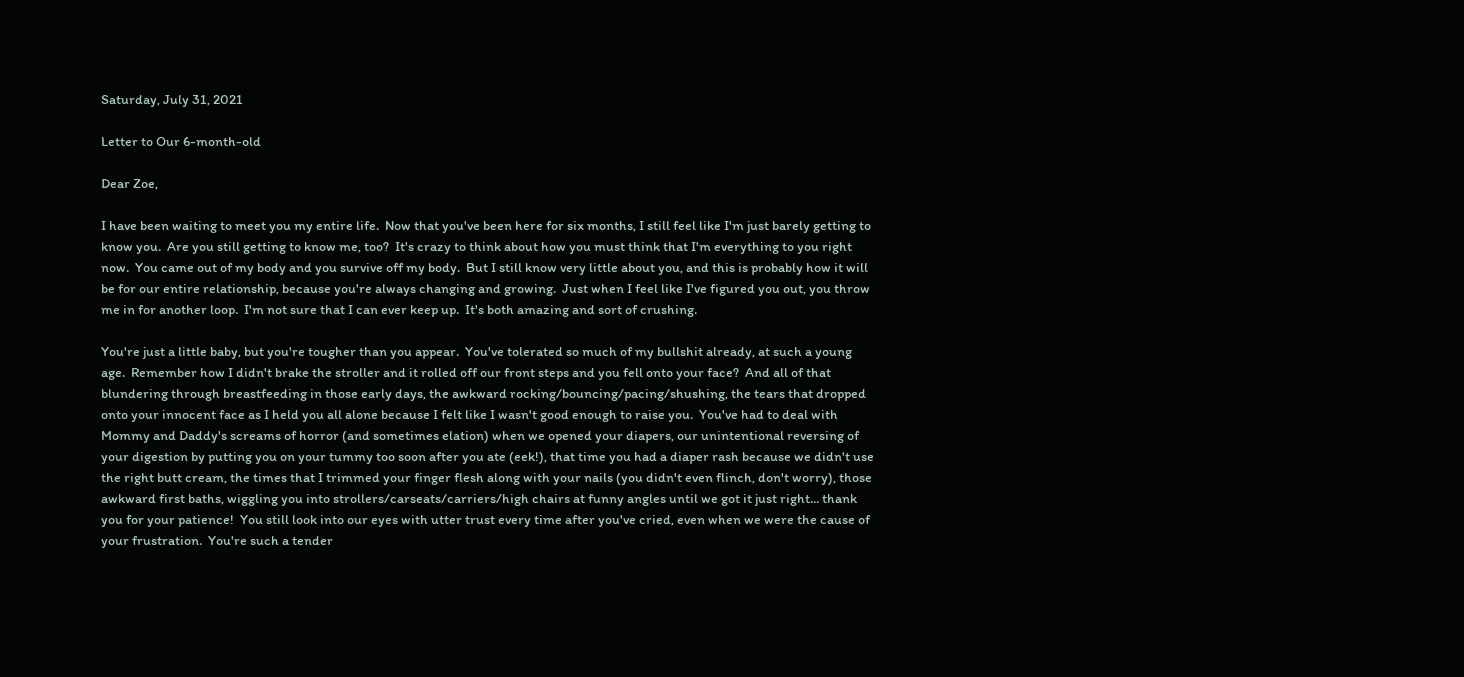Saturday, July 31, 2021

Letter to Our 6-month-old

Dear Zoe,

I have been waiting to meet you my entire life.  Now that you've been here for six months, I still feel like I'm just barely getting to know you.  Are you still getting to know me, too?  It's crazy to think about how you must think that I'm everything to you right now.  You came out of my body and you survive off my body.  But I still know very little about you, and this is probably how it will be for our entire relationship, because you're always changing and growing.  Just when I feel like I've figured you out, you throw me in for another loop.  I'm not sure that I can ever keep up.  It's both amazing and sort of crushing.

You're just a little baby, but you're tougher than you appear.  You've tolerated so much of my bullshit already, at such a young age.  Remember how I didn't brake the stroller and it rolled off our front steps and you fell onto your face?  And all of that blundering through breastfeeding in those early days, the awkward rocking/bouncing/pacing/shushing, the tears that dropped onto your innocent face as I held you all alone because I felt like I wasn't good enough to raise you.  You've had to deal with Mommy and Daddy's screams of horror (and sometimes elation) when we opened your diapers, our unintentional reversing of your digestion by putting you on your tummy too soon after you ate (eek!), that time you had a diaper rash because we didn't use the right butt cream, the times that I trimmed your finger flesh along with your nails (you didn't even flinch, don't worry), those awkward first baths, wiggling you into strollers/carseats/carriers/high chairs at funny angles until we got it just right... thank you for your patience!  You still look into our eyes with utter trust every time after you've cried, even when we were the cause of your frustration.  You're such a tender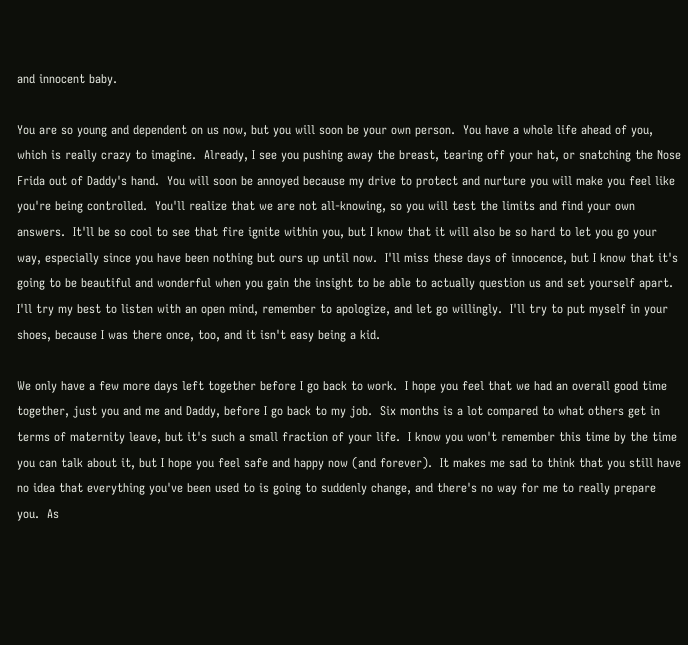and innocent baby.

You are so young and dependent on us now, but you will soon be your own person.  You have a whole life ahead of you, which is really crazy to imagine.  Already, I see you pushing away the breast, tearing off your hat, or snatching the Nose Frida out of Daddy's hand.  You will soon be annoyed because my drive to protect and nurture you will make you feel like you're being controlled.  You'll realize that we are not all-knowing, so you will test the limits and find your own answers.  It'll be so cool to see that fire ignite within you, but I know that it will also be so hard to let you go your way, especially since you have been nothing but ours up until now.  I'll miss these days of innocence, but I know that it's going to be beautiful and wonderful when you gain the insight to be able to actually question us and set yourself apart.  I'll try my best to listen with an open mind, remember to apologize, and let go willingly.  I'll try to put myself in your shoes, because I was there once, too, and it isn't easy being a kid.

We only have a few more days left together before I go back to work.  I hope you feel that we had an overall good time together, just you and me and Daddy, before I go back to my job.  Six months is a lot compared to what others get in terms of maternity leave, but it's such a small fraction of your life.  I know you won't remember this time by the time you can talk about it, but I hope you feel safe and happy now (and forever).  It makes me sad to think that you still have no idea that everything you've been used to is going to suddenly change, and there's no way for me to really prepare you.  As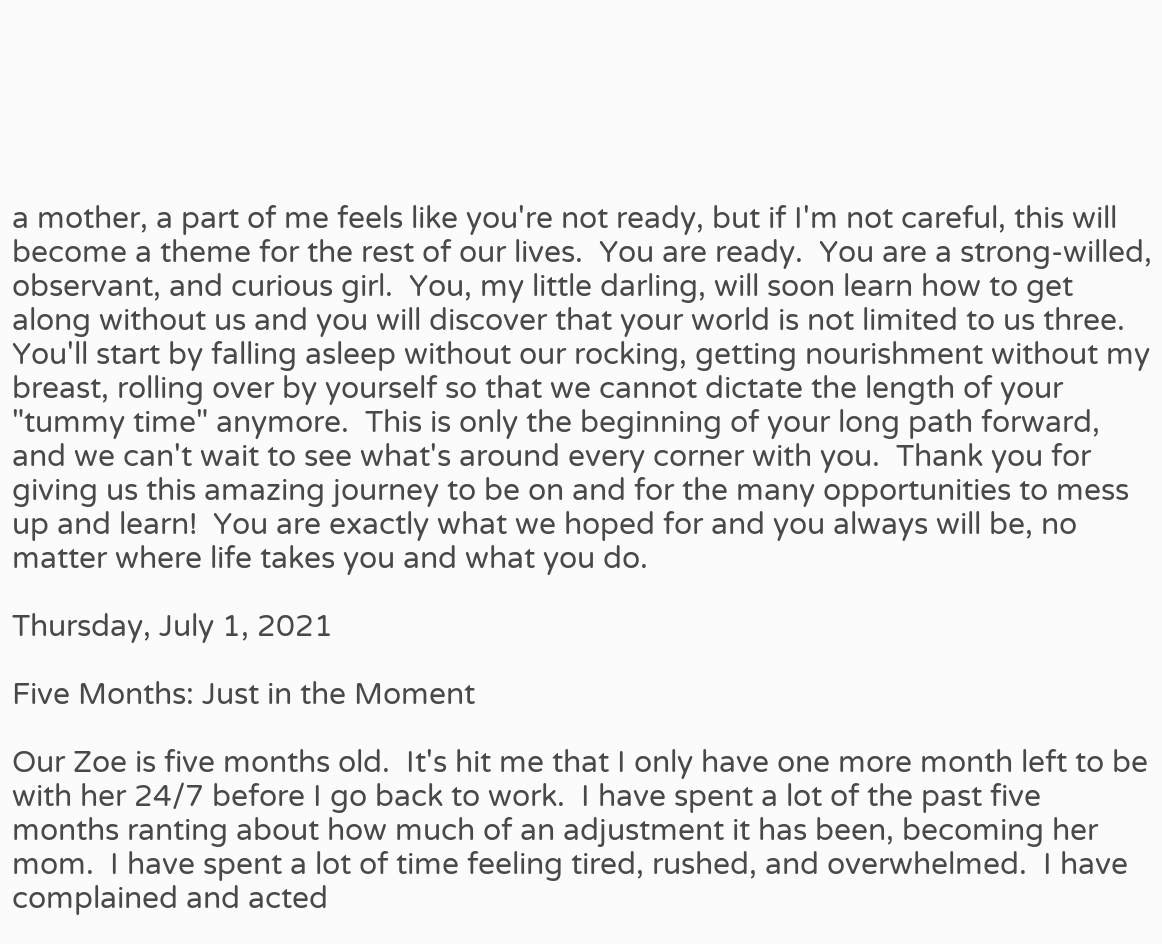a mother, a part of me feels like you're not ready, but if I'm not careful, this will become a theme for the rest of our lives.  You are ready.  You are a strong-willed, observant, and curious girl.  You, my little darling, will soon learn how to get along without us and you will discover that your world is not limited to us three.  You'll start by falling asleep without our rocking, getting nourishment without my breast, rolling over by yourself so that we cannot dictate the length of your "tummy time" anymore.  This is only the beginning of your long path forward, and we can't wait to see what's around every corner with you.  Thank you for giving us this amazing journey to be on and for the many opportunities to mess up and learn!  You are exactly what we hoped for and you always will be, no matter where life takes you and what you do.

Thursday, July 1, 2021

Five Months: Just in the Moment

Our Zoe is five months old.  It's hit me that I only have one more month left to be with her 24/7 before I go back to work.  I have spent a lot of the past five months ranting about how much of an adjustment it has been, becoming her mom.  I have spent a lot of time feeling tired, rushed, and overwhelmed.  I have complained and acted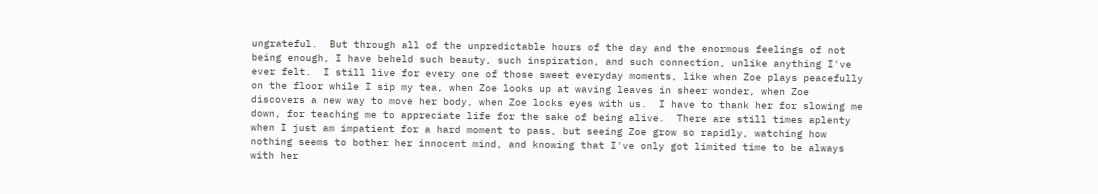ungrateful.  But through all of the unpredictable hours of the day and the enormous feelings of not being enough, I have beheld such beauty, such inspiration, and such connection, unlike anything I've ever felt.  I still live for every one of those sweet everyday moments, like when Zoe plays peacefully on the floor while I sip my tea, when Zoe looks up at waving leaves in sheer wonder, when Zoe discovers a new way to move her body, when Zoe locks eyes with us.  I have to thank her for slowing me down, for teaching me to appreciate life for the sake of being alive.  There are still times aplenty when I just am impatient for a hard moment to pass, but seeing Zoe grow so rapidly, watching how nothing seems to bother her innocent mind, and knowing that I've only got limited time to be always with her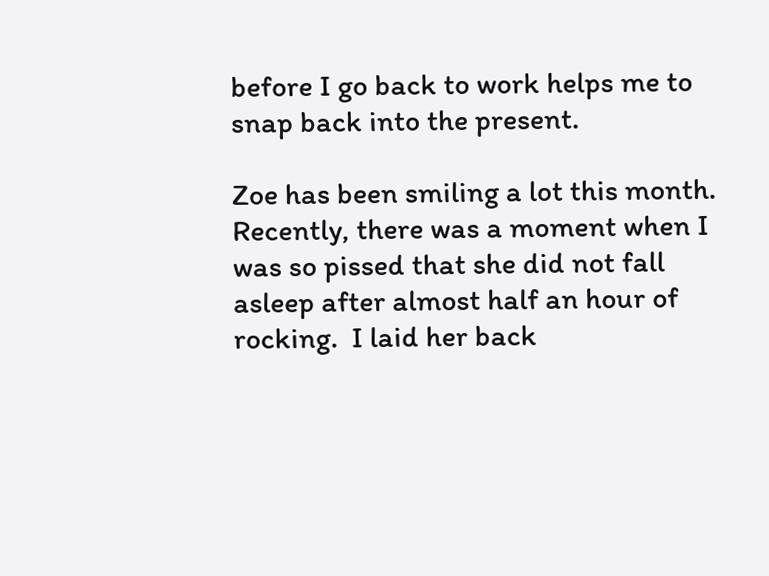before I go back to work helps me to snap back into the present.

Zoe has been smiling a lot this month.  Recently, there was a moment when I was so pissed that she did not fall asleep after almost half an hour of rocking.  I laid her back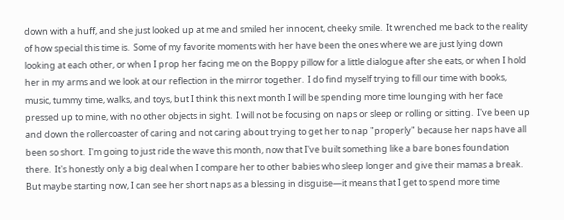down with a huff, and she just looked up at me and smiled her innocent, cheeky smile.  It wrenched me back to the reality of how special this time is.  Some of my favorite moments with her have been the ones where we are just lying down looking at each other, or when I prop her facing me on the Boppy pillow for a little dialogue after she eats, or when I hold her in my arms and we look at our reflection in the mirror together.  I do find myself trying to fill our time with books, music, tummy time, walks, and toys, but I think this next month I will be spending more time lounging with her face pressed up to mine, with no other objects in sight.  I will not be focusing on naps or sleep or rolling or sitting.  I've been up and down the rollercoaster of caring and not caring about trying to get her to nap "properly" because her naps have all been so short.  I'm going to just ride the wave this month, now that I've built something like a bare bones foundation there.  It's honestly only a big deal when I compare her to other babies who sleep longer and give their mamas a break.  But maybe starting now, I can see her short naps as a blessing in disguise—it means that I get to spend more time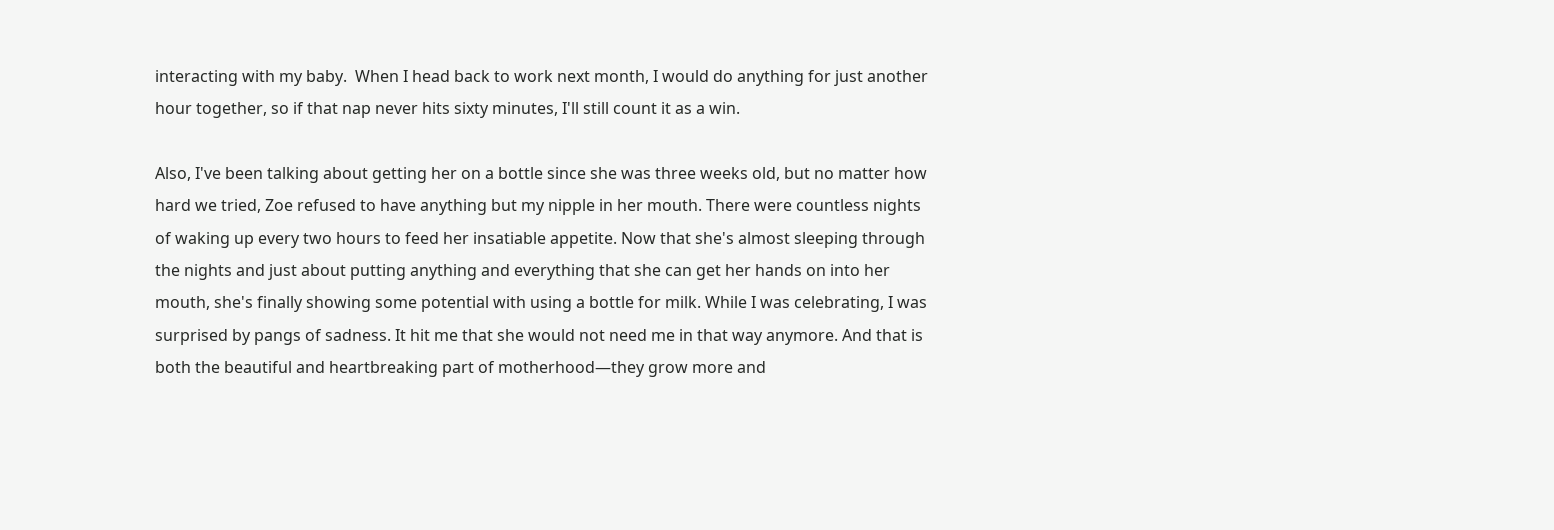interacting with my baby.  When I head back to work next month, I would do anything for just another hour together, so if that nap never hits sixty minutes, I'll still count it as a win.

Also, I've been talking about getting her on a bottle since she was three weeks old, but no matter how hard we tried, Zoe refused to have anything but my nipple in her mouth. There were countless nights of waking up every two hours to feed her insatiable appetite. Now that she's almost sleeping through the nights and just about putting anything and everything that she can get her hands on into her mouth, she's finally showing some potential with using a bottle for milk. While I was celebrating, I was surprised by pangs of sadness. It hit me that she would not need me in that way anymore. And that is both the beautiful and heartbreaking part of motherhood—they grow more and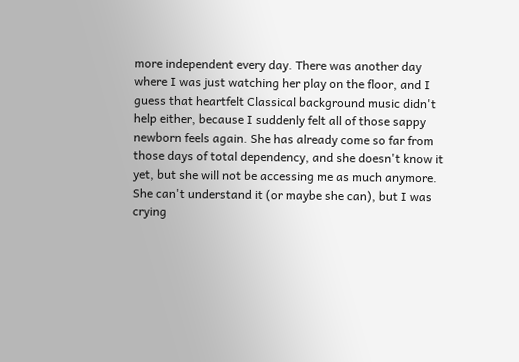more independent every day. There was another day where I was just watching her play on the floor, and I guess that heartfelt Classical background music didn't help either, because I suddenly felt all of those sappy newborn feels again. She has already come so far from those days of total dependency, and she doesn't know it yet, but she will not be accessing me as much anymore. She can't understand it (or maybe she can), but I was crying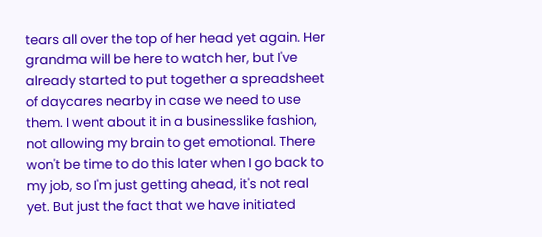tears all over the top of her head yet again. Her grandma will be here to watch her, but I've already started to put together a spreadsheet of daycares nearby in case we need to use them. I went about it in a businesslike fashion, not allowing my brain to get emotional. There won't be time to do this later when I go back to my job, so I'm just getting ahead, it's not real yet. But just the fact that we have initiated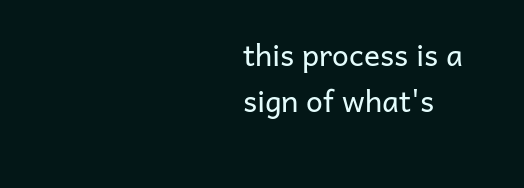this process is a sign of what's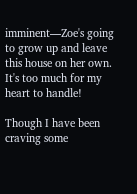imminent—Zoe's going to grow up and leave this house on her own. It's too much for my heart to handle!

Though I have been craving some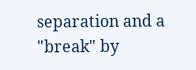separation and a "break" by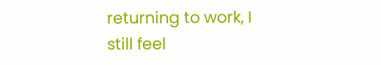returning to work, I still feel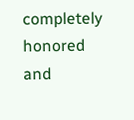completely honored and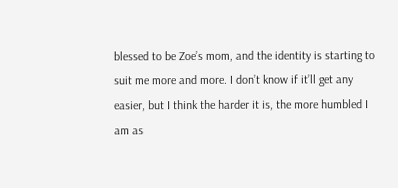blessed to be Zoe’s mom, and the identity is starting to suit me more and more. I don’t know if it’ll get any easier, but I think the harder it is, the more humbled I am as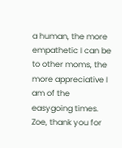a human, the more empathetic I can be to other moms, the more appreciative I am of the easygoing times. Zoe, thank you for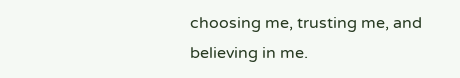choosing me, trusting me, and believing in me.